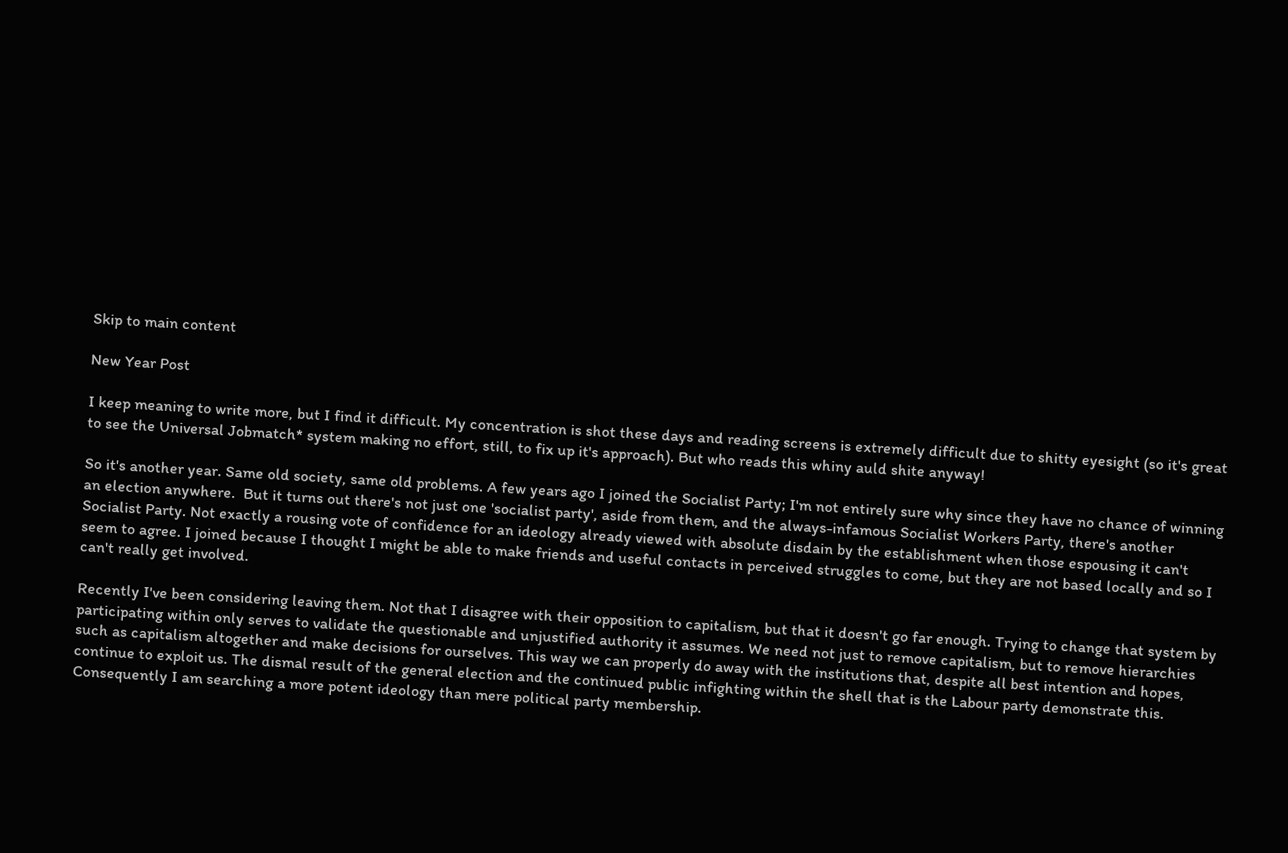Skip to main content

New Year Post

I keep meaning to write more, but I find it difficult. My concentration is shot these days and reading screens is extremely difficult due to shitty eyesight (so it's great to see the Universal Jobmatch* system making no effort, still, to fix up it's approach). But who reads this whiny auld shite anyway!

So it's another year. Same old society, same old problems. A few years ago I joined the Socialist Party; I'm not entirely sure why since they have no chance of winning an election anywhere.  But it turns out there's not just one 'socialist party', aside from them, and the always-infamous Socialist Workers Party, there's another Socialist Party. Not exactly a rousing vote of confidence for an ideology already viewed with absolute disdain by the establishment when those espousing it can't seem to agree. I joined because I thought I might be able to make friends and useful contacts in perceived struggles to come, but they are not based locally and so I can't really get involved.

Recently I've been considering leaving them. Not that I disagree with their opposition to capitalism, but that it doesn't go far enough. Trying to change that system by participating within only serves to validate the questionable and unjustified authority it assumes. We need not just to remove capitalism, but to remove hierarchies such as capitalism altogether and make decisions for ourselves. This way we can properly do away with the institutions that, despite all best intention and hopes, continue to exploit us. The dismal result of the general election and the continued public infighting within the shell that is the Labour party demonstrate this. Consequently I am searching a more potent ideology than mere political party membership.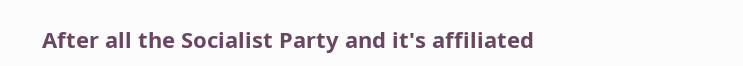After all the Socialist Party and it's affiliated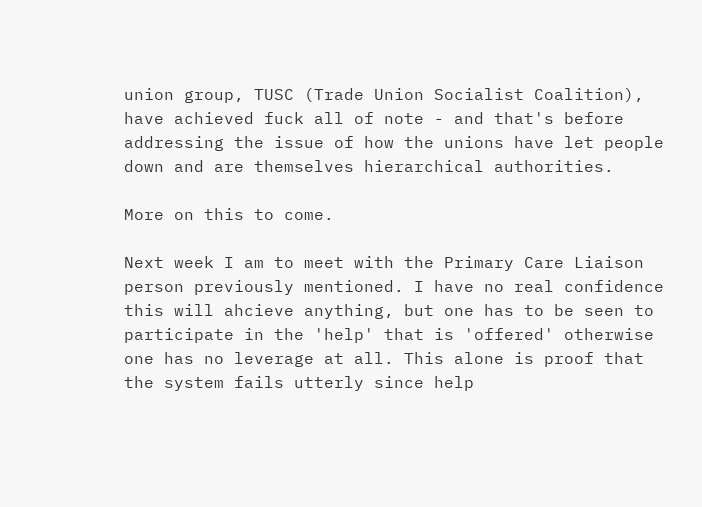union group, TUSC (Trade Union Socialist Coalition), have achieved fuck all of note - and that's before addressing the issue of how the unions have let people down and are themselves hierarchical authorities.

More on this to come.

Next week I am to meet with the Primary Care Liaison person previously mentioned. I have no real confidence this will ahcieve anything, but one has to be seen to participate in the 'help' that is 'offered' otherwise one has no leverage at all. This alone is proof that the system fails utterly since help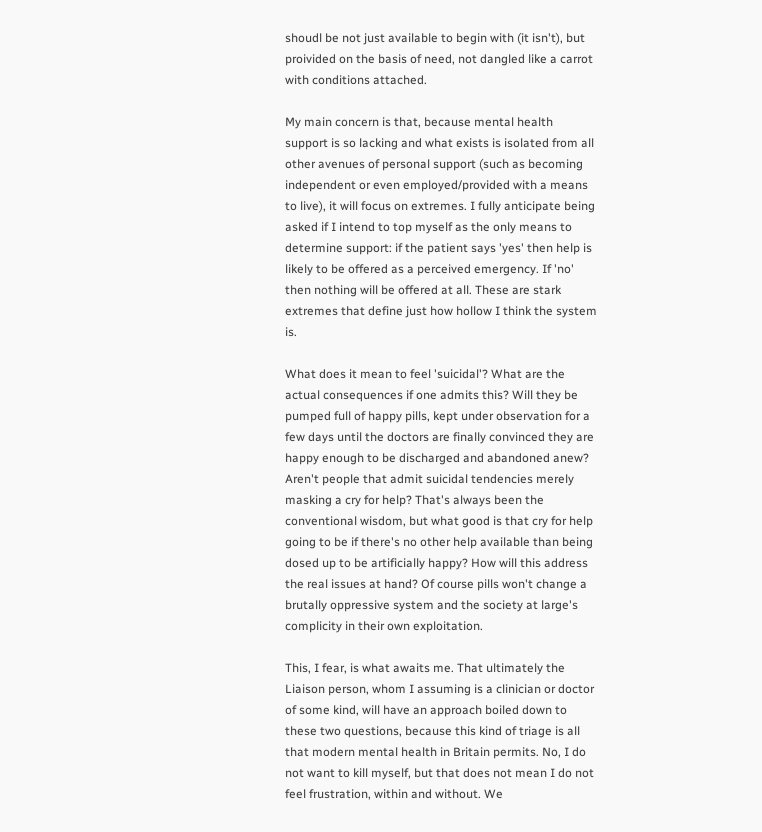shoudl be not just available to begin with (it isn't), but proivided on the basis of need, not dangled like a carrot with conditions attached.

My main concern is that, because mental health support is so lacking and what exists is isolated from all other avenues of personal support (such as becoming independent or even employed/provided with a means to live), it will focus on extremes. I fully anticipate being asked if I intend to top myself as the only means to determine support: if the patient says 'yes' then help is likely to be offered as a perceived emergency. If 'no' then nothing will be offered at all. These are stark extremes that define just how hollow I think the system is.

What does it mean to feel 'suicidal'? What are the actual consequences if one admits this? Will they be pumped full of happy pills, kept under observation for a few days until the doctors are finally convinced they are happy enough to be discharged and abandoned anew? Aren't people that admit suicidal tendencies merely masking a cry for help? That's always been the conventional wisdom, but what good is that cry for help going to be if there's no other help available than being dosed up to be artificially happy? How will this address the real issues at hand? Of course pills won't change a brutally oppressive system and the society at large's complicity in their own exploitation.

This, I fear, is what awaits me. That ultimately the Liaison person, whom I assuming is a clinician or doctor of some kind, will have an approach boiled down to these two questions, because this kind of triage is all that modern mental health in Britain permits. No, I do not want to kill myself, but that does not mean I do not feel frustration, within and without. We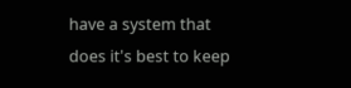have a system that does it's best to keep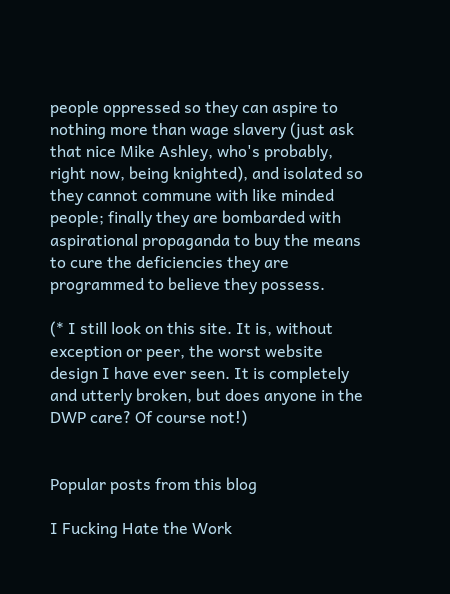people oppressed so they can aspire to nothing more than wage slavery (just ask that nice Mike Ashley, who's probably, right now, being knighted), and isolated so they cannot commune with like minded people; finally they are bombarded with aspirational propaganda to buy the means to cure the deficiencies they are programmed to believe they possess.

(* I still look on this site. It is, without exception or peer, the worst website design I have ever seen. It is completely and utterly broken, but does anyone in the DWP care? Of course not!)


Popular posts from this blog

I Fucking Hate the Work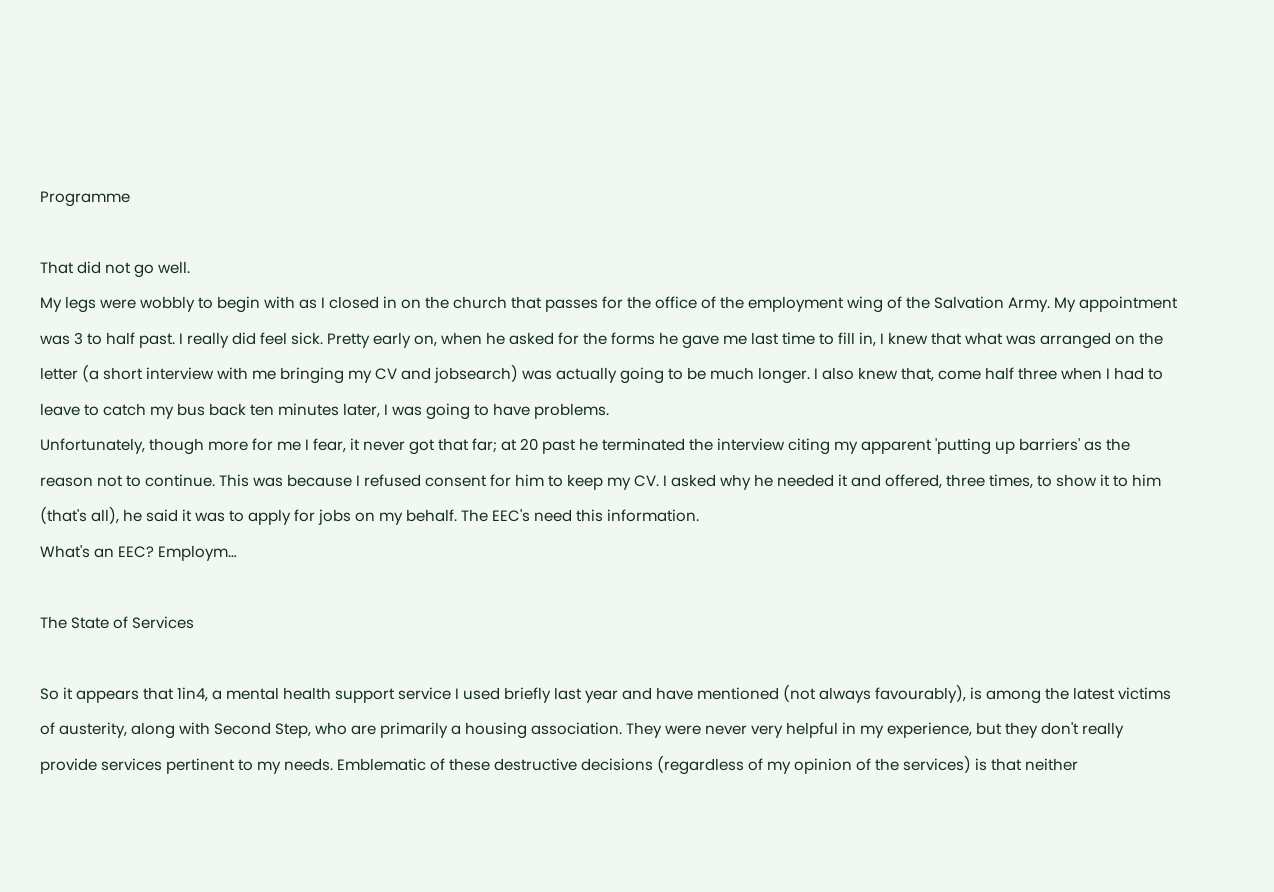Programme

That did not go well.
My legs were wobbly to begin with as I closed in on the church that passes for the office of the employment wing of the Salvation Army. My appointment was 3 to half past. I really did feel sick. Pretty early on, when he asked for the forms he gave me last time to fill in, I knew that what was arranged on the letter (a short interview with me bringing my CV and jobsearch) was actually going to be much longer. I also knew that, come half three when I had to leave to catch my bus back ten minutes later, I was going to have problems.
Unfortunately, though more for me I fear, it never got that far; at 20 past he terminated the interview citing my apparent 'putting up barriers' as the reason not to continue. This was because I refused consent for him to keep my CV. I asked why he needed it and offered, three times, to show it to him (that's all), he said it was to apply for jobs on my behalf. The EEC's need this information.
What's an EEC? Employm…

The State of Services

So it appears that 1in4, a mental health support service I used briefly last year and have mentioned (not always favourably), is among the latest victims of austerity, along with Second Step, who are primarily a housing association. They were never very helpful in my experience, but they don't really provide services pertinent to my needs. Emblematic of these destructive decisions (regardless of my opinion of the services) is that neither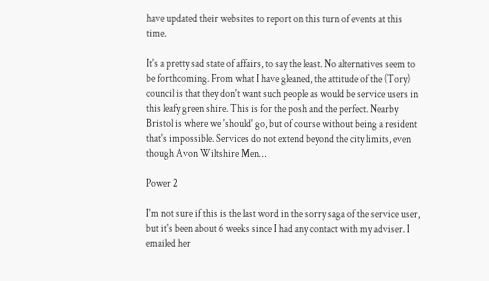have updated their websites to report on this turn of events at this time.

It's a pretty sad state of affairs, to say the least. No alternatives seem to be forthcoming. From what I have gleaned, the attitude of the (Tory) council is that they don't want such people as would be service users in this leafy green shire. This is for the posh and the perfect. Nearby Bristol is where we 'should' go, but of course without being a resident that's impossible. Services do not extend beyond the city limits, even though Avon Wiltshire Men…

Power 2

I'm not sure if this is the last word in the sorry saga of the service user, but it's been about 6 weeks since I had any contact with my adviser. I emailed her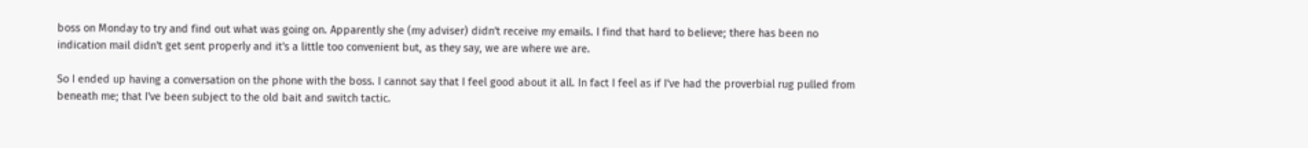boss on Monday to try and find out what was going on. Apparently she (my adviser) didn't receive my emails. I find that hard to believe; there has been no indication mail didn't get sent properly and it's a little too convenient but, as they say, we are where we are.

So I ended up having a conversation on the phone with the boss. I cannot say that I feel good about it all. In fact I feel as if I've had the proverbial rug pulled from beneath me; that I've been subject to the old bait and switch tactic.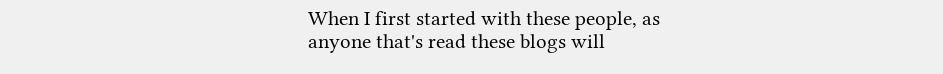When I first started with these people, as anyone that's read these blogs will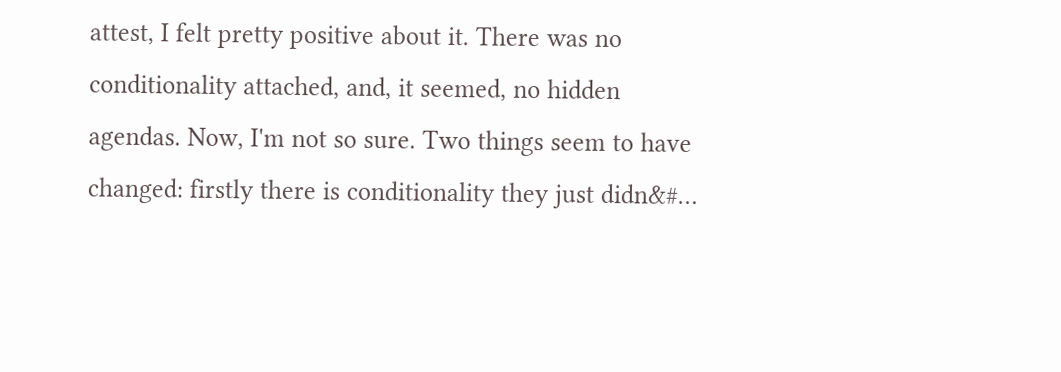attest, I felt pretty positive about it. There was no conditionality attached, and, it seemed, no hidden agendas. Now, I'm not so sure. Two things seem to have changed: firstly there is conditionality they just didn&#…